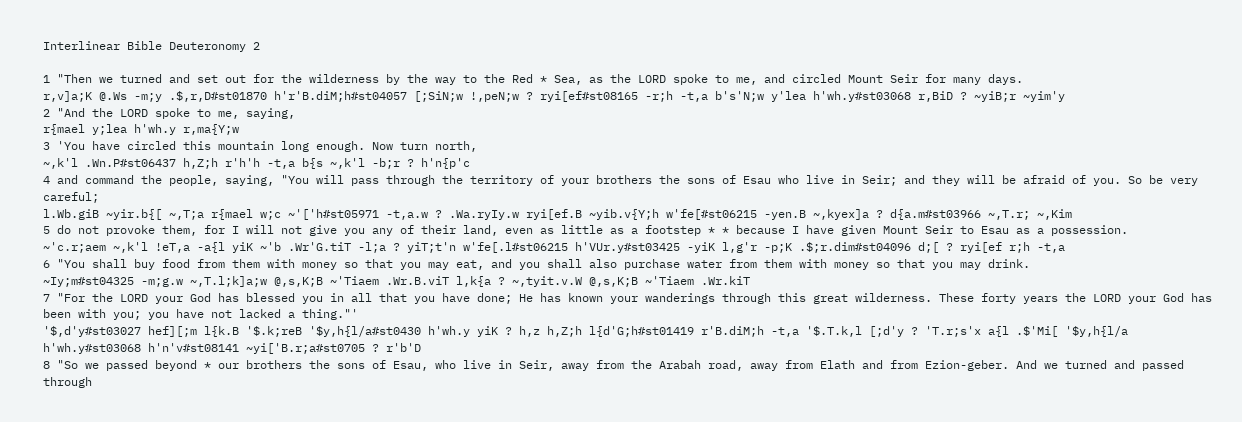Interlinear Bible Deuteronomy 2

1 "Then we turned and set out for the wilderness by the way to the Red * Sea, as the LORD spoke to me, and circled Mount Seir for many days.
r,v]a;K @.Ws -m;y .$,r,D#st01870 h'r'B.diM;h#st04057 [;SiN;w !,peN;w ? ryi[ef#st08165 -r;h -t,a b's'N;w y'lea h'wh.y#st03068 r,BiD ? ~yiB;r ~yim'y
2 "And the LORD spoke to me, saying,
r{mael y;lea h'wh.y r,ma{Y;w
3 'You have circled this mountain long enough. Now turn north,
~,k'l .Wn.P#st06437 h,Z;h r'h'h -t,a b{s ~,k'l -b;r ? h'n{p'c
4 and command the people, saying, "You will pass through the territory of your brothers the sons of Esau who live in Seir; and they will be afraid of you. So be very careful;
l.Wb.giB ~yir.b{[ ~,T;a r{mael w;c ~'['h#st05971 -t,a.w ? .Wa.ryIy.w ryi[ef.B ~yib.v{Y;h w'fe[#st06215 -yen.B ~,kyex]a ? d{a.m#st03966 ~,T.r; ~,Kim
5 do not provoke them, for I will not give you any of their land, even as little as a footstep * * because I have given Mount Seir to Esau as a possession.
~'c.r;aem ~,k'l !eT,a -a{l yiK ~'b .Wr'G.tiT -l;a ? yiT;t'n w'fe[.l#st06215 h'VUr.y#st03425 -yiK l,g'r -p;K .$;r.dim#st04096 d;[ ? ryi[ef r;h -t,a
6 "You shall buy food from them with money so that you may eat, and you shall also purchase water from them with money so that you may drink.
~Iy;m#st04325 -m;g.w ~,T.l;k]a;w @,s,K;B ~'Tiaem .Wr.B.viT l,k{a ? ~,tyit.v.W @,s,K;B ~'Tiaem .Wr.kiT
7 "For the LORD your God has blessed you in all that you have done; He has known your wanderings through this great wilderness. These forty years the LORD your God has been with you; you have not lacked a thing."'
'$,d'y#st03027 hef][;m l{k.B '$.k;reB '$y,h{l/a#st0430 h'wh.y yiK ? h,z h,Z;h l{d'G;h#st01419 r'B.diM;h -t,a '$.T.k,l [;d'y ? 'T.r;s'x a{l .$'Mi[ '$y,h{l/a h'wh.y#st03068 h'n'v#st08141 ~yi['B.r;a#st0705 ? r'b'D
8 "So we passed beyond * our brothers the sons of Esau, who live in Seir, away from the Arabah road, away from Elath and from Ezion-geber. And we turned and passed through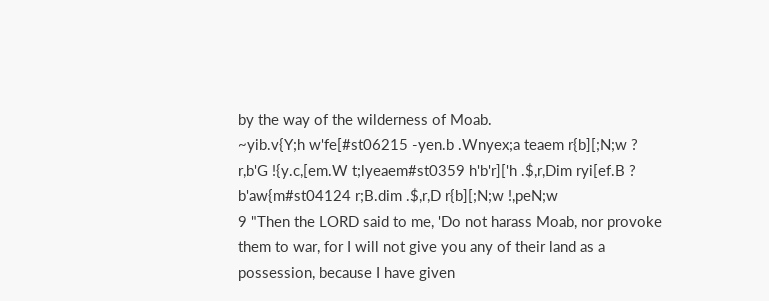by the way of the wilderness of Moab.
~yib.v{Y;h w'fe[#st06215 -yen.b .Wnyex;a teaem r{b][;N;w ? r,b'G !{y.c,[em.W t;lyeaem#st0359 h'b'r]['h .$,r,Dim ryi[ef.B ? b'aw{m#st04124 r;B.dim .$,r,D r{b][;N;w !,peN;w
9 "Then the LORD said to me, 'Do not harass Moab, nor provoke them to war, for I will not give you any of their land as a possession, because I have given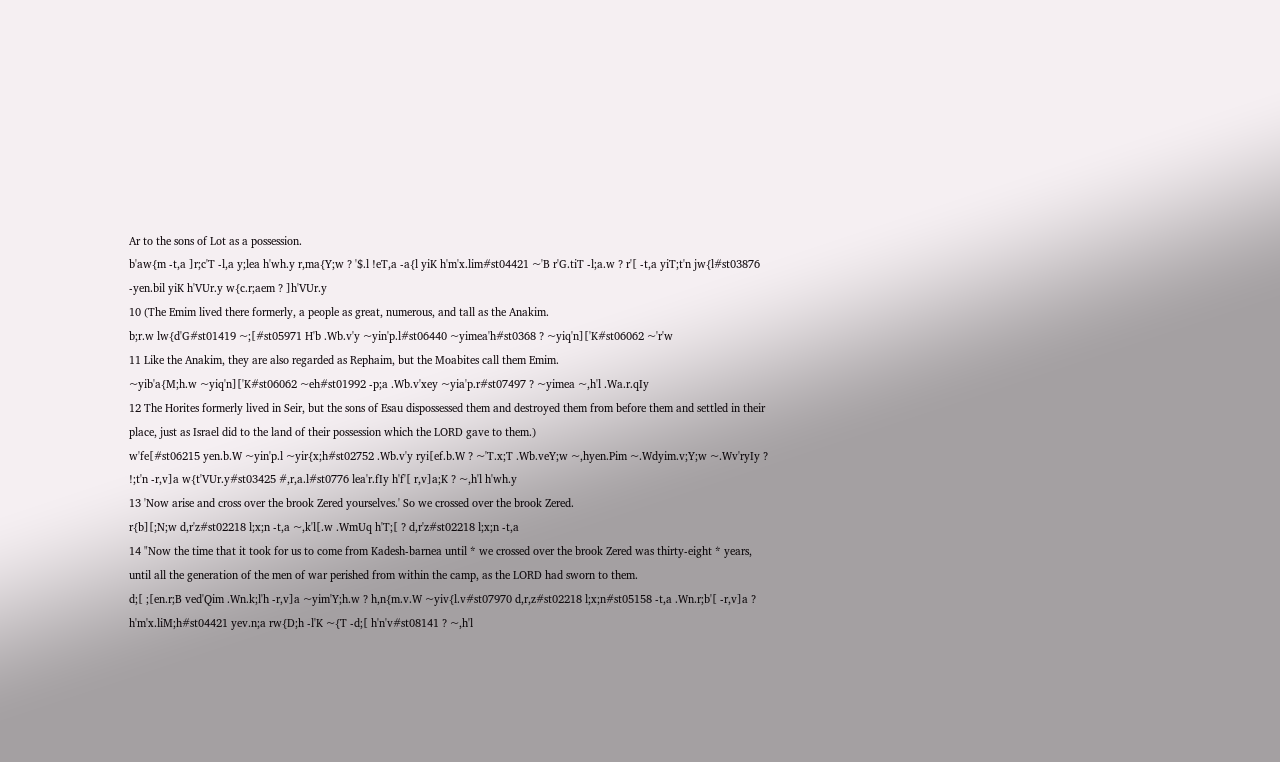Ar to the sons of Lot as a possession.
b'aw{m -t,a ]r;c'T -l,a y;lea h'wh.y r,ma{Y;w ? '$.l !eT,a -a{l yiK h'm'x.lim#st04421 ~'B r'G.tiT -l;a.w ? r'[ -t,a yiT;t'n jw{l#st03876 -yen.bil yiK h'VUr.y w{c.r;aem ? ]h'VUr.y
10 (The Emim lived there formerly, a people as great, numerous, and tall as the Anakim.
b;r.w lw{d'G#st01419 ~;[#st05971 H'b .Wb.v'y ~yin'p.l#st06440 ~yimea'h#st0368 ? ~yiq'n]['K#st06062 ~'r'w
11 Like the Anakim, they are also regarded as Rephaim, but the Moabites call them Emim.
~yib'a{M;h.w ~yiq'n]['K#st06062 ~eh#st01992 -p;a .Wb.v'xey ~yia'p.r#st07497 ? ~yimea ~,h'l .Wa.r.qIy
12 The Horites formerly lived in Seir, but the sons of Esau dispossessed them and destroyed them from before them and settled in their place, just as Israel did to the land of their possession which the LORD gave to them.)
w'fe[#st06215 yen.b.W ~yin'p.l ~yir{x;h#st02752 .Wb.v'y ryi[ef.b.W ? ~'T.x;T .Wb.veY;w ~,hyen.Pim ~.Wdyim.v;Y;w ~.Wv'ryIy ? !;t'n -r,v]a w{t'VUr.y#st03425 #,r,a.l#st0776 lea'r.fIy h'f'[ r,v]a;K ? ~,h'l h'wh.y
13 'Now arise and cross over the brook Zered yourselves.' So we crossed over the brook Zered.
r{b][;N;w d,r'z#st02218 l;x;n -t,a ~,k'l[.w .WmUq h'T;[ ? d,r'z#st02218 l;x;n -t,a
14 "Now the time that it took for us to come from Kadesh-barnea until * we crossed over the brook Zered was thirty-eight * years, until all the generation of the men of war perished from within the camp, as the LORD had sworn to them.
d;[ ;[en.r;B ved'Qim .Wn.k;l'h -r,v]a ~yim'Y;h.w ? h,n{m.v.W ~yiv{l.v#st07970 d,r,z#st02218 l;x;n#st05158 -t,a .Wn.r;b'[ -r,v]a ? h'm'x.liM;h#st04421 yev.n;a rw{D;h -l'K ~{T -d;[ h'n'v#st08141 ? ~,h'l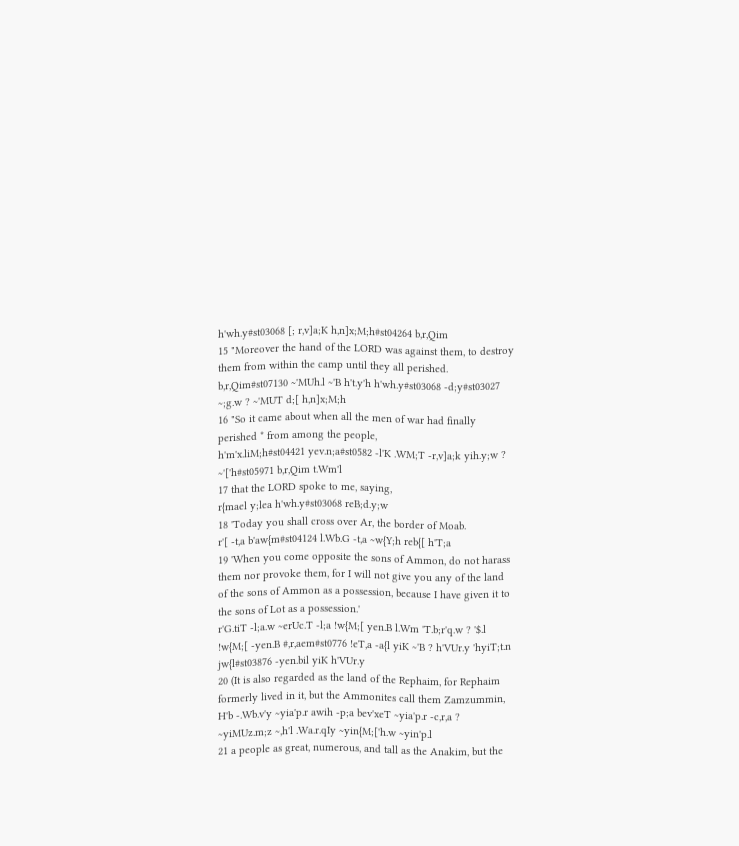h'wh.y#st03068 [; r,v]a;K h,n]x;M;h#st04264 b,r,Qim
15 "Moreover the hand of the LORD was against them, to destroy them from within the camp until they all perished.
b,r,Qim#st07130 ~'MUh.l ~'B h't.y'h h'wh.y#st03068 -d;y#st03027 ~;g.w ? ~'MUT d;[ h,n]x;M;h
16 "So it came about when all the men of war had finally perished * from among the people,
h'm'x.liM;h#st04421 yev.n;a#st0582 -l'K .WM;T -r,v]a;k yih.y;w ? ~'['h#st05971 b,r,Qim t.Wm'l
17 that the LORD spoke to me, saying,
r{mael y;lea h'wh.y#st03068 reB;d.y;w
18 'Today you shall cross over Ar, the border of Moab.
r'[ -t,a b'aw{m#st04124 l.Wb.G -t,a ~w{Y;h reb{[ h'T;a
19 'When you come opposite the sons of Ammon, do not harass them nor provoke them, for I will not give you any of the land of the sons of Ammon as a possession, because I have given it to the sons of Lot as a possession.'
r'G.tiT -l;a.w ~erUc.T -l;a !w{M;[ yen.B l.Wm 'T.b;r'q.w ? '$.l !w{M;[ -yen.B #,r,aem#st0776 !eT,a -a{l yiK ~'B ? h'VUr.y 'hyiT;t.n jw{l#st03876 -yen.bil yiK h'VUr.y
20 (It is also regarded as the land of the Rephaim, for Rephaim formerly lived in it, but the Ammonites call them Zamzummin,
H'b -.Wb.v'y ~yia'p.r awih -p;a bev'xeT ~yia'p.r -c,r,a ? ~yiMUz.m;z ~,h'l .Wa.r.qIy ~yin{M;['h.w ~yin'p.l
21 a people as great, numerous, and tall as the Anakim, but the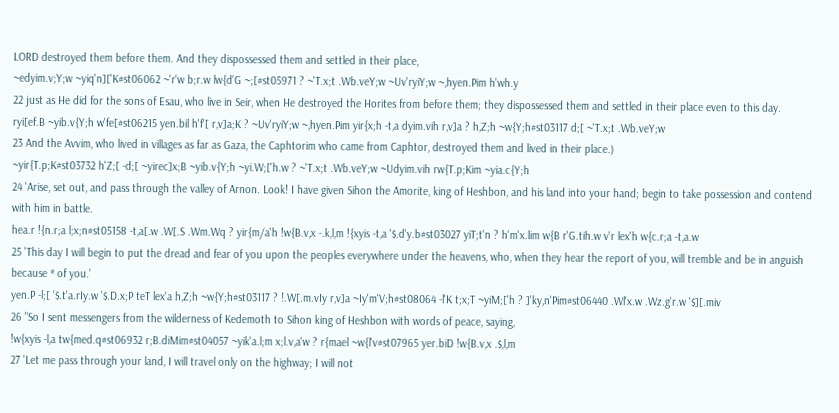LORD destroyed them before them. And they dispossessed them and settled in their place,
~edyim.v;Y;w ~yiq'n]['K#st06062 ~'r'w b;r.w lw{d'G ~;[#st05971 ? ~'T.x;t .Wb.veY;w ~Uv'ryiY;w ~,hyen.Pim h'wh.y
22 just as He did for the sons of Esau, who live in Seir, when He destroyed the Horites from before them; they dispossessed them and settled in their place even to this day.
ryi[ef.B ~yib.v{Y;h w'fe[#st06215 yen.bil h'f'[ r,v]a;K ? ~Uv'ryiY;w ~,hyen.Pim yir{x;h -t,a dyim.vih r,v]a ? h,Z;h ~w{Y;h#st03117 d;[ ~'T.x;t .Wb.veY;w
23 And the Avvim, who lived in villages as far as Gaza, the Caphtorim who came from Caphtor, destroyed them and lived in their place.)
~yir{T.p;K#st03732 h'Z;[ -d;[ ~yirec]x;B ~yib.v{Y;h ~yi.W;['h.w ? ~'T.x;t .Wb.veY;w ~Udyim.vih rw{T.p;Kim ~yia.c{Y;h
24 'Arise, set out, and pass through the valley of Arnon. Look! I have given Sihon the Amorite, king of Heshbon, and his land into your hand; begin to take possession and contend with him in battle.
hea.r !{n.r;a l;x;n#st05158 -t,a[.w .W[.S .Wm.Wq ? yir{m/a'h !w{B.v,x -.k,l,m !{xyis -t,a '$.d'y.b#st03027 yiT;t'n ? h'm'x.lim w{B r'G.tih.w v'r lex'h w{c.r;a -t,a.w
25 'This day I will begin to put the dread and fear of you upon the peoples everywhere under the heavens, who, when they hear the report of you, will tremble and be in anguish because * of you.'
yen.P -l;[ '$.t'a.rIy.w '$.D.x;P teT lex'a h,Z;h ~w{Y;h#st03117 ? !.W[.m.vIy r,v]a ~Iy'm'V;h#st08064 -l'K t;x;T ~yiM;['h ? ]'ky,n'Pim#st06440 .Wl'x.w .Wz.g'r.w '$][.miv
26 "So I sent messengers from the wilderness of Kedemoth to Sihon king of Heshbon with words of peace, saying,
!w{xyis -l,a tw{med.q#st06932 r;B.diMim#st04057 ~yik'a.l;m x;l.v,a'w ? r{mael ~w{l'v#st07965 yer.biD !w{B.v,x .$,l,m
27 'Let me pass through your land, I will travel only on the highway; I will not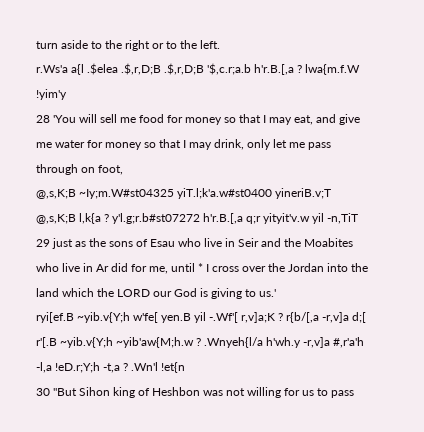turn aside to the right or to the left.
r.Ws'a a{l .$elea .$,r,D;B .$,r,D;B '$,c.r;a.b h'r.B.[,a ? lwa{m.f.W !yim'y
28 'You will sell me food for money so that I may eat, and give me water for money so that I may drink, only let me pass through on foot,
@,s,K;B ~Iy;m.W#st04325 yiT.l;k'a.w#st0400 yineriB.v;T @,s,K;B l,k{a ? y'l.g;r.b#st07272 h'r.B.[,a q;r yityit'v.w yil -n,TiT
29 just as the sons of Esau who live in Seir and the Moabites who live in Ar did for me, until * I cross over the Jordan into the land which the LORD our God is giving to us.'
ryi[ef.B ~yib.v{Y;h w'fe[ yen.B yil -.Wf'[ r,v]a;K ? r{b/[,a -r,v]a d;[ r'[.B ~yib.v{Y;h ~yib'aw{M;h.w ? .Wnyeh{l/a h'wh.y -r,v]a #,r'a'h -l,a !eD.r;Y;h -t,a ? .Wn'l !et{n
30 "But Sihon king of Heshbon was not willing for us to pass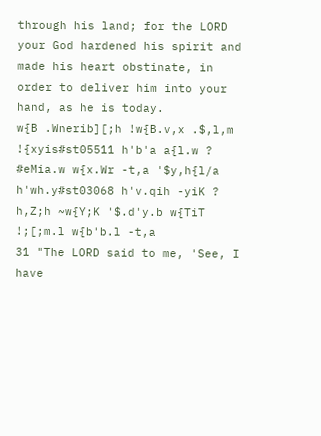through his land; for the LORD your God hardened his spirit and made his heart obstinate, in order to deliver him into your hand, as he is today.
w{B .Wnerib][;h !w{B.v,x .$,l,m !{xyis#st05511 h'b'a a{l.w ? #eMia.w w{x.Wr -t,a '$y,h{l/a h'wh.y#st03068 h'v.qih -yiK ? h,Z;h ~w{Y;K '$.d'y.b w{TiT !;[;m.l w{b'b.l -t,a
31 "The LORD said to me, 'See, I have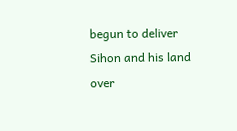begun to deliver Sihon and his land over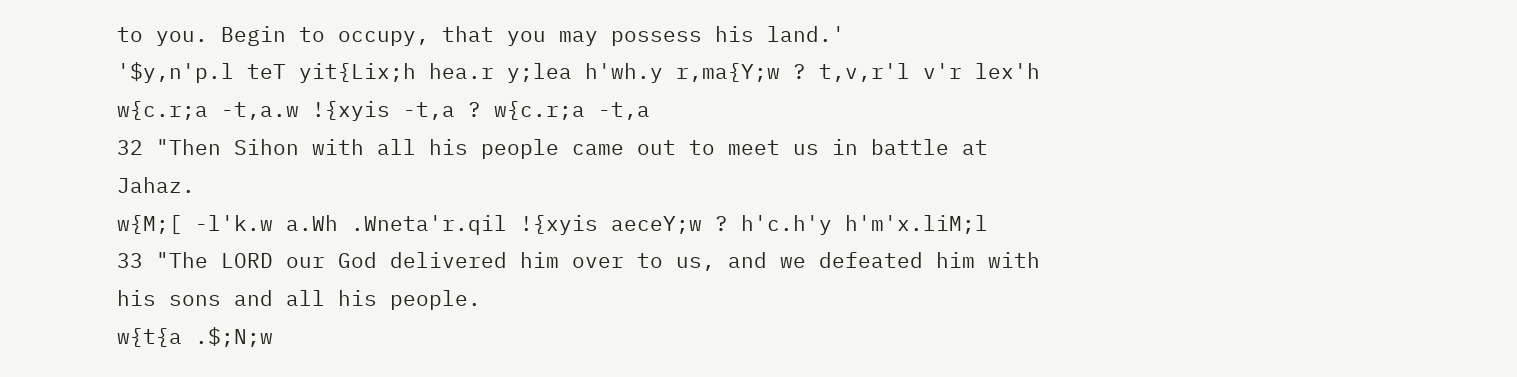to you. Begin to occupy, that you may possess his land.'
'$y,n'p.l teT yit{Lix;h hea.r y;lea h'wh.y r,ma{Y;w ? t,v,r'l v'r lex'h w{c.r;a -t,a.w !{xyis -t,a ? w{c.r;a -t,a
32 "Then Sihon with all his people came out to meet us in battle at Jahaz.
w{M;[ -l'k.w a.Wh .Wneta'r.qil !{xyis aeceY;w ? h'c.h'y h'm'x.liM;l
33 "The LORD our God delivered him over to us, and we defeated him with his sons and all his people.
w{t{a .$;N;w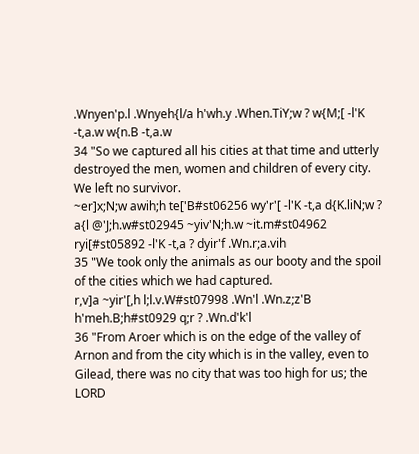.Wnyen'p.l .Wnyeh{l/a h'wh.y .When.TiY;w ? w{M;[ -l'K -t,a.w w{n.B -t,a.w
34 "So we captured all his cities at that time and utterly destroyed the men, women and children of every city. We left no survivor.
~er]x;N;w awih;h te['B#st06256 wy'r'[ -l'K -t,a d{K.liN;w ? a{l @'J;h.w#st02945 ~yiv'N;h.w ~it.m#st04962 ryi[#st05892 -l'K -t,a ? dyir'f .Wn.r;a.vih
35 "We took only the animals as our booty and the spoil of the cities which we had captured.
r,v]a ~yir'[,h l;l.v.W#st07998 .Wn'l .Wn.z;z'B h'meh.B;h#st0929 q;r ? .Wn.d'k'l
36 "From Aroer which is on the edge of the valley of Arnon and from the city which is in the valley, even to Gilead, there was no city that was too high for us; the LORD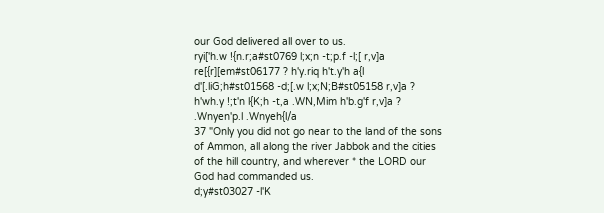our God delivered all over to us.
ryi['h.w !{n.r;a#st0769 l;x;n -t;p.f -l;[ r,v]a re[{r][em#st06177 ? h'y.riq h't.y'h a{l d'[.liG;h#st01568 -d;[.w l;x;N;B#st05158 r,v]a ? h'wh.y !;t'n l{K;h -t,a .WN,Mim h'b.g'f r,v]a ? .Wnyen'p.l .Wnyeh{l/a
37 "Only you did not go near to the land of the sons of Ammon, all along the river Jabbok and the cities of the hill country, and wherever * the LORD our God had commanded us.
d;y#st03027 -l'K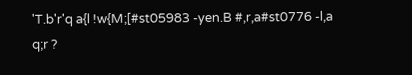'T.b'r'q a{l !w{M;[#st05983 -yen.B #,r,a#st0776 -l,a q;r ?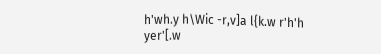h'wh.y h\Wic -r,v]a l{k.w r'h'h yer'[.w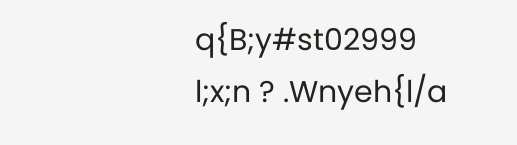q{B;y#st02999 l;x;n ? .Wnyeh{l/a